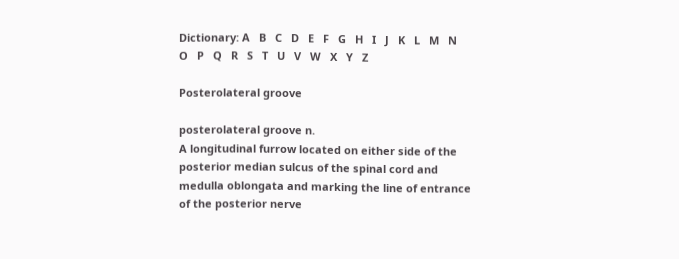Dictionary: A   B   C   D   E   F   G   H   I   J   K   L   M   N   O   P   Q   R   S   T   U   V   W   X   Y   Z

Posterolateral groove

posterolateral groove n.
A longitudinal furrow located on either side of the posterior median sulcus of the spinal cord and medulla oblongata and marking the line of entrance of the posterior nerve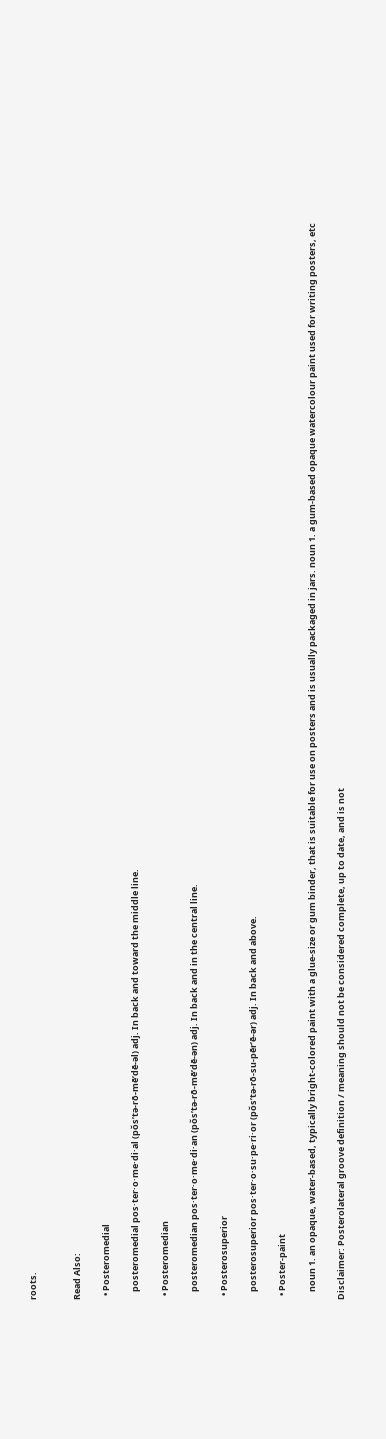roots.


Read Also:

  • Posteromedial

    posteromedial pos·ter·o·me·di·al (pŏs’tə-rō-mē’dē-əl) adj. In back and toward the middle line.

  • Posteromedian

    posteromedian pos·ter·o·me·di·an (pŏs’tə-rō-mē’dē-ən) adj. In back and in the central line.

  • Posterosuperior

    posterosuperior pos·ter·o·su·pe·ri·or (pŏs’tə-rō-su-pēr’ē-ər) adj. In back and above.

  • Poster-paint

    noun 1. an opaque, water-based, typically bright-colored paint with a glue-size or gum binder, that is suitable for use on posters and is usually packaged in jars. noun 1. a gum-based opaque watercolour paint used for writing posters, etc

Disclaimer: Posterolateral groove definition / meaning should not be considered complete, up to date, and is not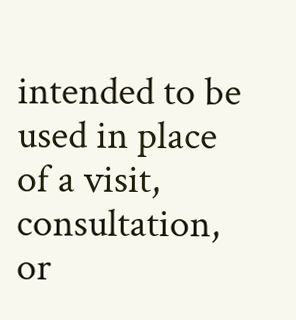intended to be used in place of a visit, consultation, or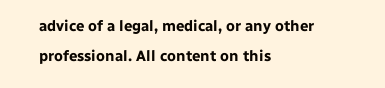advice of a legal, medical, or any other professional. All content on this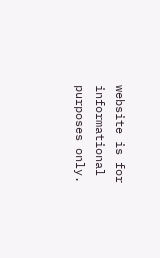website is for informational purposes only.